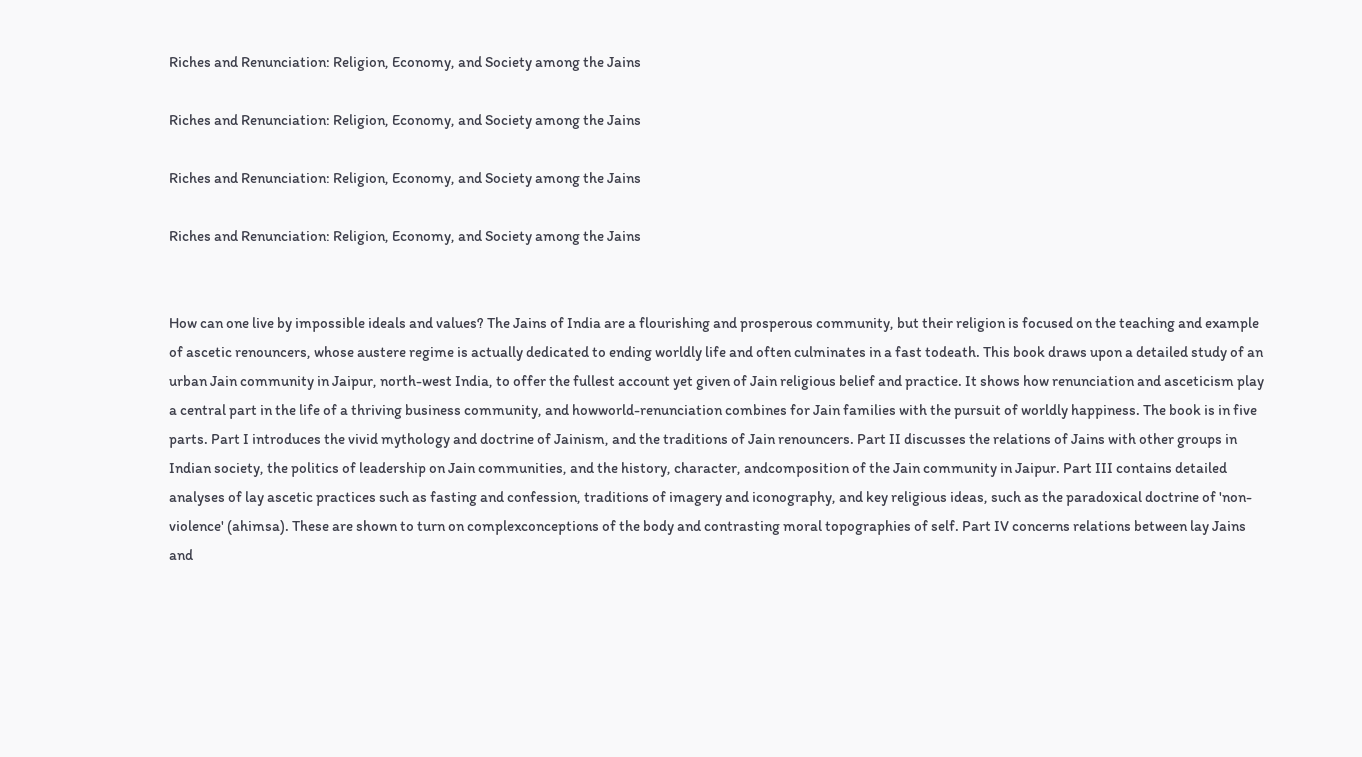Riches and Renunciation: Religion, Economy, and Society among the Jains

Riches and Renunciation: Religion, Economy, and Society among the Jains

Riches and Renunciation: Religion, Economy, and Society among the Jains

Riches and Renunciation: Religion, Economy, and Society among the Jains


How can one live by impossible ideals and values? The Jains of India are a flourishing and prosperous community, but their religion is focused on the teaching and example of ascetic renouncers, whose austere regime is actually dedicated to ending worldly life and often culminates in a fast todeath. This book draws upon a detailed study of an urban Jain community in Jaipur, north-west India, to offer the fullest account yet given of Jain religious belief and practice. It shows how renunciation and asceticism play a central part in the life of a thriving business community, and howworld-renunciation combines for Jain families with the pursuit of worldly happiness. The book is in five parts. Part I introduces the vivid mythology and doctrine of Jainism, and the traditions of Jain renouncers. Part II discusses the relations of Jains with other groups in Indian society, the politics of leadership on Jain communities, and the history, character, andcomposition of the Jain community in Jaipur. Part III contains detailed analyses of lay ascetic practices such as fasting and confession, traditions of imagery and iconography, and key religious ideas, such as the paradoxical doctrine of 'non-violence' (ahimsa). These are shown to turn on complexconceptions of the body and contrasting moral topographies of self. Part IV concerns relations between lay Jains and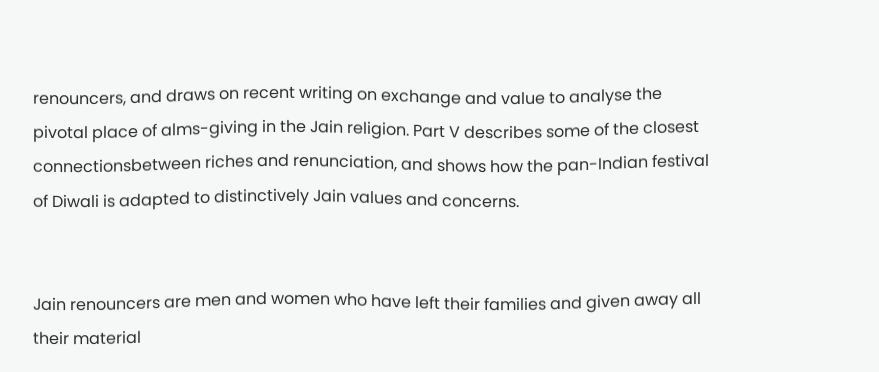renouncers, and draws on recent writing on exchange and value to analyse the pivotal place of alms-giving in the Jain religion. Part V describes some of the closest connectionsbetween riches and renunciation, and shows how the pan-Indian festival of Diwali is adapted to distinctively Jain values and concerns.


Jain renouncers are men and women who have left their families and given away all their material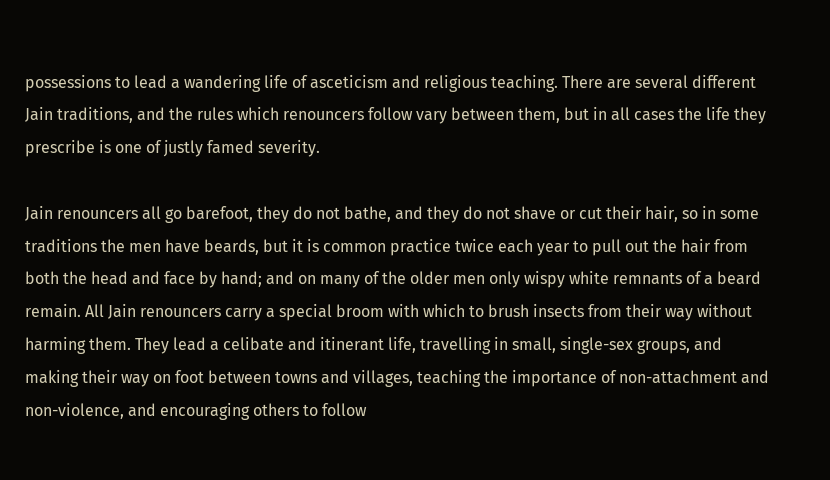possessions to lead a wandering life of asceticism and religious teaching. There are several different Jain traditions, and the rules which renouncers follow vary between them, but in all cases the life they prescribe is one of justly famed severity.

Jain renouncers all go barefoot, they do not bathe, and they do not shave or cut their hair, so in some traditions the men have beards, but it is common practice twice each year to pull out the hair from both the head and face by hand; and on many of the older men only wispy white remnants of a beard remain. All Jain renouncers carry a special broom with which to brush insects from their way without harming them. They lead a celibate and itinerant life, travelling in small, single-sex groups, and making their way on foot between towns and villages, teaching the importance of non-attachment and non-violence, and encouraging others to follow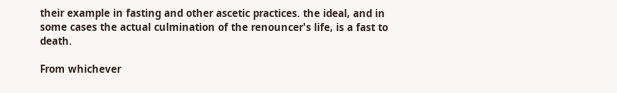their example in fasting and other ascetic practices. the ideal, and in some cases the actual culmination of the renouncer's life, is a fast to death.

From whichever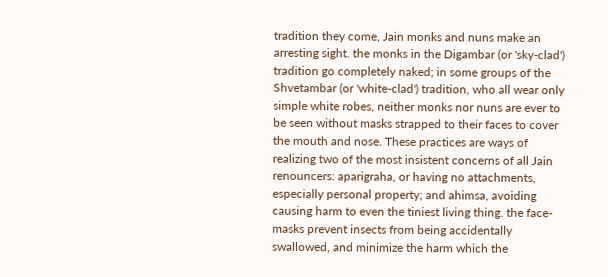tradition they come, Jain monks and nuns make an arresting sight. the monks in the Digambar (or 'sky-clad') tradition go completely naked; in some groups of the Shvetambar (or 'white-clad') tradition, who all wear only simple white robes, neither monks nor nuns are ever to be seen without masks strapped to their faces to cover the mouth and nose. These practices are ways of realizing two of the most insistent concerns of all Jain renouncers: aparigraha, or having no attachments, especially personal property; and ahimsa, avoiding causing harm to even the tiniest living thing. the face-masks prevent insects from being accidentally swallowed, and minimize the harm which the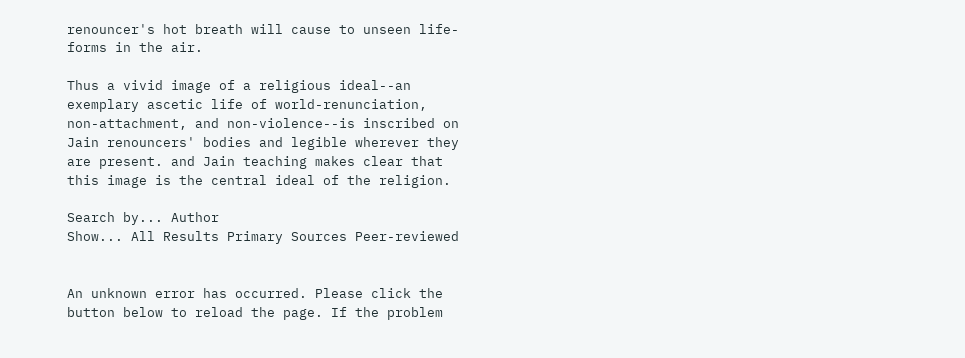renouncer's hot breath will cause to unseen life-forms in the air.

Thus a vivid image of a religious ideal--an exemplary ascetic life of world-renunciation, non-attachment, and non-violence--is inscribed on Jain renouncers' bodies and legible wherever they are present. and Jain teaching makes clear that this image is the central ideal of the religion.

Search by... Author
Show... All Results Primary Sources Peer-reviewed


An unknown error has occurred. Please click the button below to reload the page. If the problem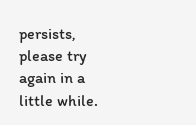persists, please try again in a little while.